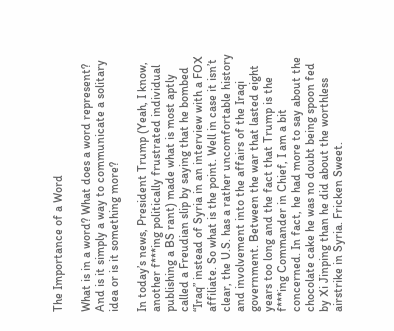The Importance of a Word

What is in a word? What does a word represent? And is it simply a way to communicate a solitary idea or is it something more?

In today’s news, President Trump (Yeah, I know, another f***ing politically frustrated individual publishing a BS rant) made what is most aptly called a Freudian slip by saying that he bombed “Iraq” instead of Syria in an interview with a FOX affiliate. So what is the point. Well in case it isn’t clear, the U.S. has a rather uncomfortable history and involvement into the affairs of the Iraqi government. Between the war that lasted eight years too long and the fact that Trump is the f***ing Commander in Chief, I am a bit concerned. In fact, he had more to say about the chocolate cake he was no doubt being spoon fed by Xi Jinping than he did about the worthless airstrike in Syria. Fricken Sweet.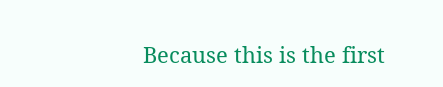Because this is the first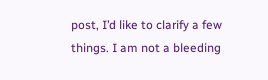post, I’d like to clarify a few things. I am not a bleeding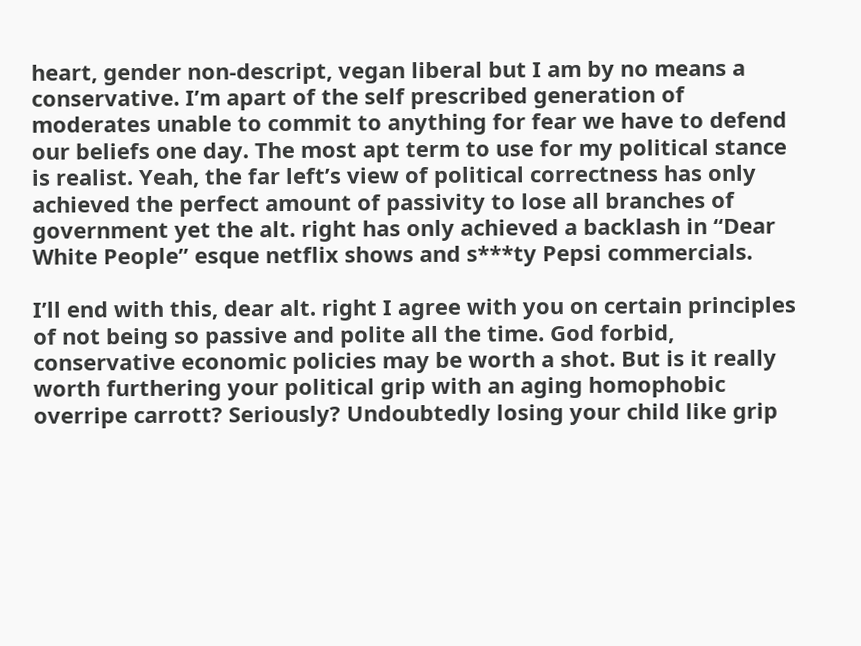heart, gender non-descript, vegan liberal but I am by no means a conservative. I’m apart of the self prescribed generation of moderates unable to commit to anything for fear we have to defend our beliefs one day. The most apt term to use for my political stance is realist. Yeah, the far left’s view of political correctness has only achieved the perfect amount of passivity to lose all branches of government yet the alt. right has only achieved a backlash in “Dear White People” esque netflix shows and s***ty Pepsi commercials.

I’ll end with this, dear alt. right I agree with you on certain principles of not being so passive and polite all the time. God forbid, conservative economic policies may be worth a shot. But is it really worth furthering your political grip with an aging homophobic overripe carrott? Seriously? Undoubtedly losing your child like grip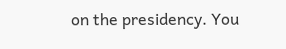on the presidency. You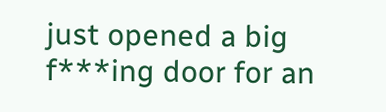just opened a big f***ing door for an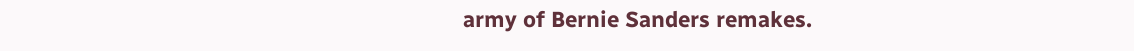army of Bernie Sanders remakes.